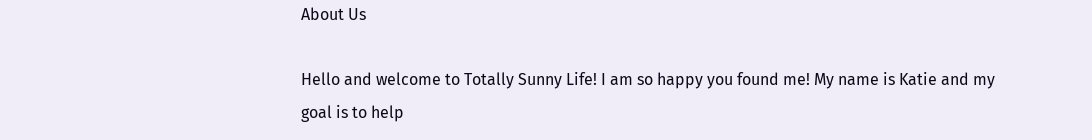About Us

Hello and welcome to Totally Sunny Life! I am so happy you found me! My name is Katie and my goal is to help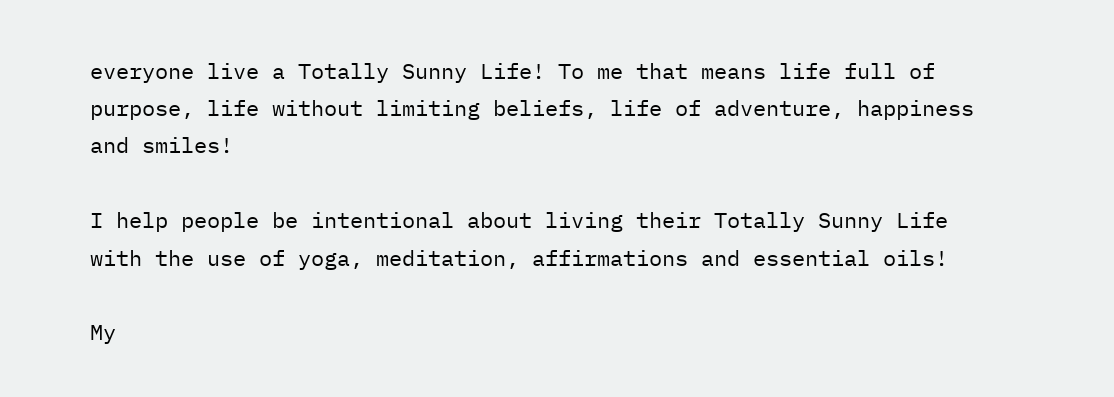everyone live a Totally Sunny Life! To me that means life full of purpose, life without limiting beliefs, life of adventure, happiness and smiles!

I help people be intentional about living their Totally Sunny Life with the use of yoga, meditation, affirmations and essential oils!

My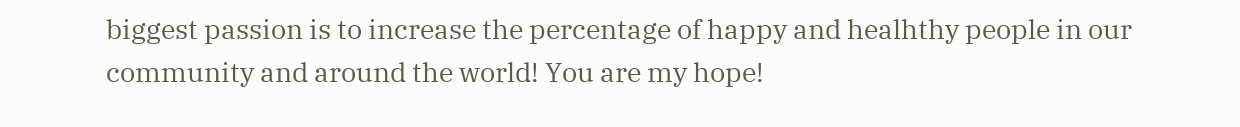biggest passion is to increase the percentage of happy and healhthy people in our community and around the world! You are my hope!